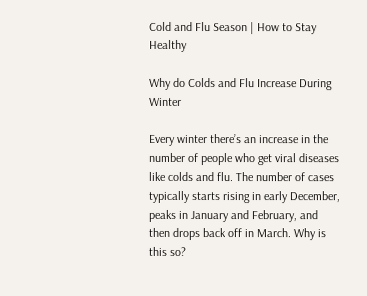Cold and Flu Season | How to Stay Healthy

Why do Colds and Flu Increase During Winter

Every winter there’s an increase in the number of people who get viral diseases like colds and flu. The number of cases typically starts rising in early December, peaks in January and February, and then drops back off in March. Why is this so?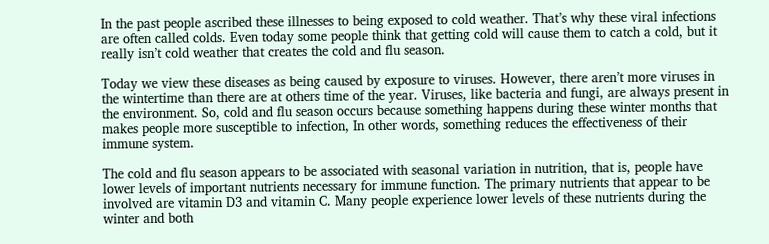In the past people ascribed these illnesses to being exposed to cold weather. That’s why these viral infections are often called colds. Even today some people think that getting cold will cause them to catch a cold, but it really isn’t cold weather that creates the cold and flu season.

Today we view these diseases as being caused by exposure to viruses. However, there aren’t more viruses in the wintertime than there are at others time of the year. Viruses, like bacteria and fungi, are always present in the environment. So, cold and flu season occurs because something happens during these winter months that makes people more susceptible to infection, In other words, something reduces the effectiveness of their immune system.

The cold and flu season appears to be associated with seasonal variation in nutrition, that is, people have lower levels of important nutrients necessary for immune function. The primary nutrients that appear to be involved are vitamin D3 and vitamin C. Many people experience lower levels of these nutrients during the winter and both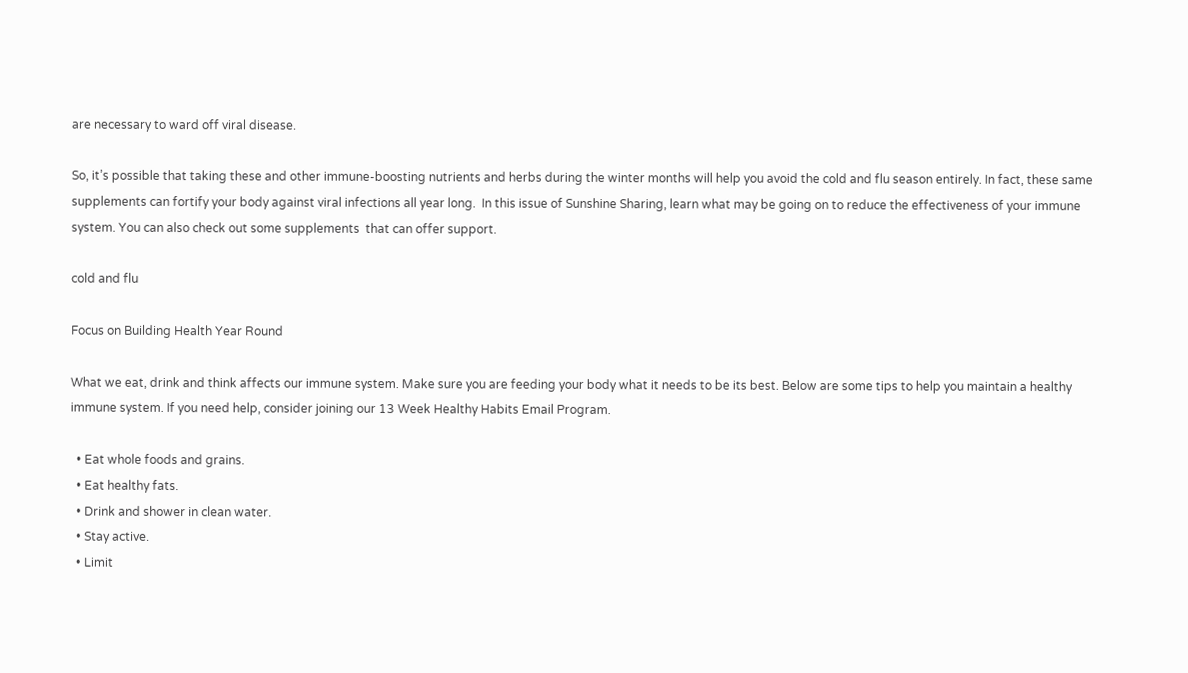are necessary to ward off viral disease.

So, it’s possible that taking these and other immune-boosting nutrients and herbs during the winter months will help you avoid the cold and flu season entirely. In fact, these same supplements can fortify your body against viral infections all year long.  In this issue of Sunshine Sharing, learn what may be going on to reduce the effectiveness of your immune system. You can also check out some supplements  that can offer support.

cold and flu

Focus on Building Health Year Round

What we eat, drink and think affects our immune system. Make sure you are feeding your body what it needs to be its best. Below are some tips to help you maintain a healthy immune system. If you need help, consider joining our 13 Week Healthy Habits Email Program.

  • Eat whole foods and grains.
  • Eat healthy fats.
  • Drink and shower in clean water.
  • Stay active.
  • Limit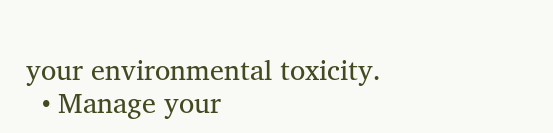your environmental toxicity.
  • Manage your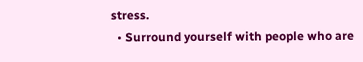stress.
  • Surround yourself with people who are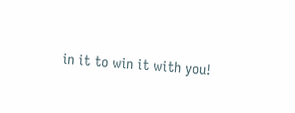in it to win it with you!